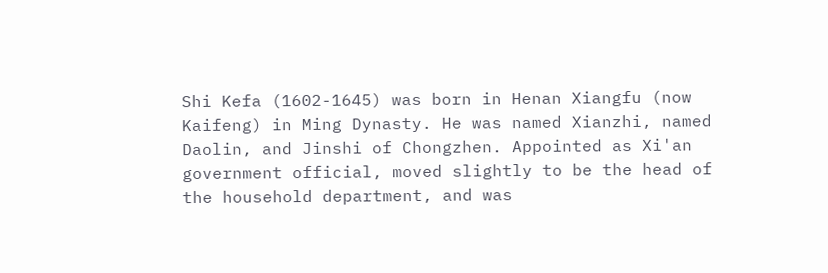Shi Kefa (1602-1645) was born in Henan Xiangfu (now Kaifeng) in Ming Dynasty. He was named Xianzhi, named Daolin, and Jinshi of Chongzhen. Appointed as Xi'an government official, moved slightly to be the head of the household department, and was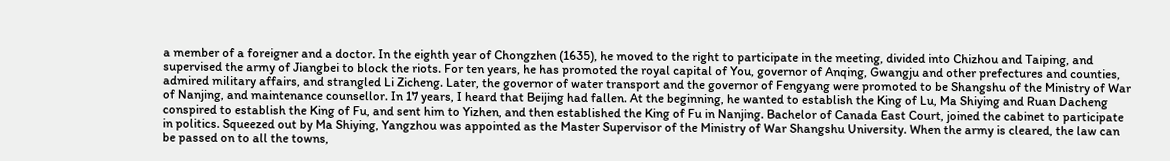a member of a foreigner and a doctor. In the eighth year of Chongzhen (1635), he moved to the right to participate in the meeting, divided into Chizhou and Taiping, and supervised the army of Jiangbei to block the riots. For ten years, he has promoted the royal capital of You, governor of Anqing, Gwangju and other prefectures and counties, admired military affairs, and strangled Li Zicheng. Later, the governor of water transport and the governor of Fengyang were promoted to be Shangshu of the Ministry of War of Nanjing, and maintenance counsellor. In 17 years, I heard that Beijing had fallen. At the beginning, he wanted to establish the King of Lu, Ma Shiying and Ruan Dacheng conspired to establish the King of Fu, and sent him to Yizhen, and then established the King of Fu in Nanjing. Bachelor of Canada East Court, joined the cabinet to participate in politics. Squeezed out by Ma Shiying, Yangzhou was appointed as the Master Supervisor of the Ministry of War Shangshu University. When the army is cleared, the law can be passed on to all the towns,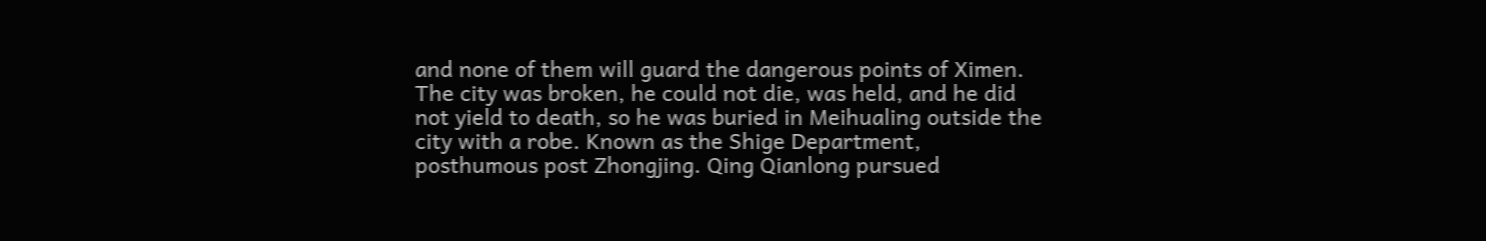and none of them will guard the dangerous points of Ximen. The city was broken, he could not die, was held, and he did not yield to death, so he was buried in Meihualing outside the city with a robe. Known as the Shige Department, posthumous post Zhongjing. Qing Qianlong pursued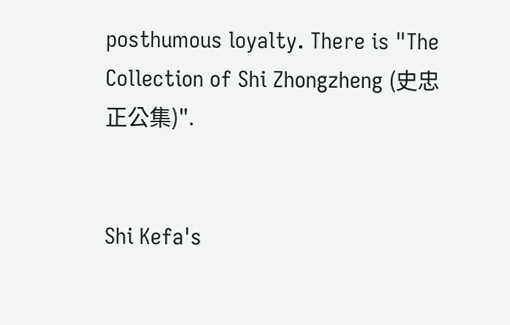posthumous loyalty. There is "The Collection of Shi Zhongzheng (史忠正公集)".


Shi Kefa's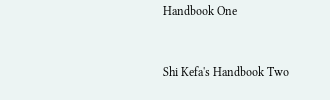Handbook One


Shi Kefa's Handbook Two